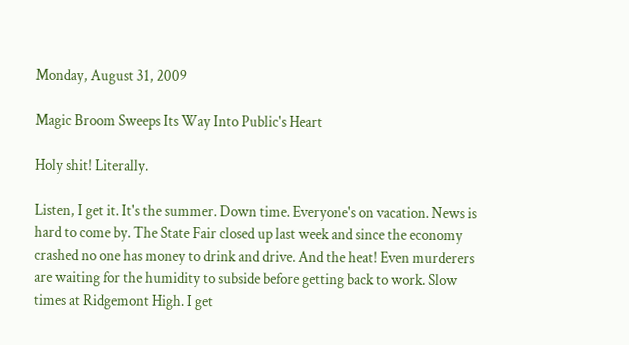Monday, August 31, 2009

Magic Broom Sweeps Its Way Into Public's Heart

Holy shit! Literally.

Listen, I get it. It's the summer. Down time. Everyone's on vacation. News is hard to come by. The State Fair closed up last week and since the economy crashed no one has money to drink and drive. And the heat! Even murderers are waiting for the humidity to subside before getting back to work. Slow times at Ridgemont High. I get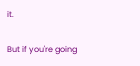it.

But if you're going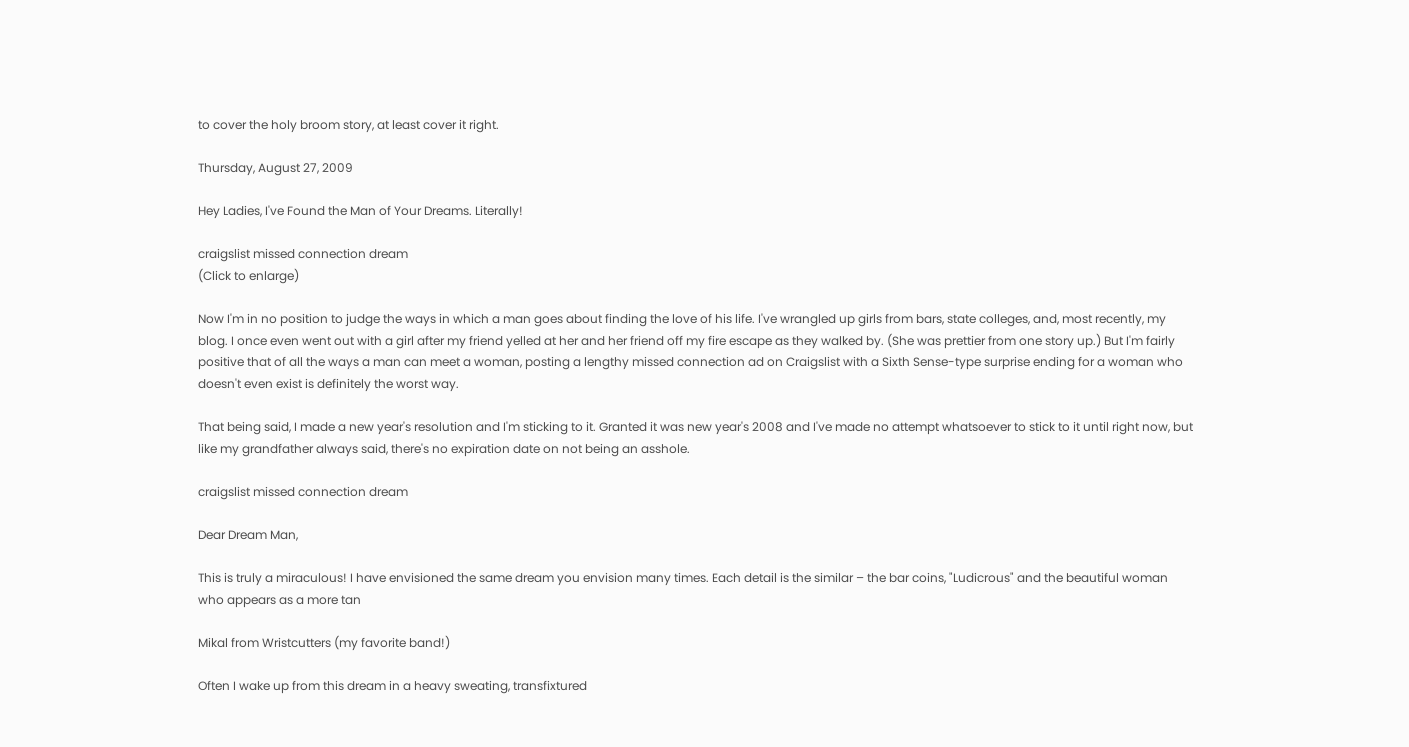to cover the holy broom story, at least cover it right.

Thursday, August 27, 2009

Hey Ladies, I've Found the Man of Your Dreams. Literally!

craigslist missed connection dream
(Click to enlarge)

Now I'm in no position to judge the ways in which a man goes about finding the love of his life. I've wrangled up girls from bars, state colleges, and, most recently, my blog. I once even went out with a girl after my friend yelled at her and her friend off my fire escape as they walked by. (She was prettier from one story up.) But I'm fairly positive that of all the ways a man can meet a woman, posting a lengthy missed connection ad on Craigslist with a Sixth Sense-type surprise ending for a woman who doesn't even exist is definitely the worst way.

That being said, I made a new year's resolution and I'm sticking to it. Granted it was new year's 2008 and I've made no attempt whatsoever to stick to it until right now, but like my grandfather always said, there's no expiration date on not being an asshole.

craigslist missed connection dream

Dear Dream Man,

This is truly a miraculous! I have envisioned the same dream you envision many times. Each detail is the similar – the bar coins, "Ludicrous" and the beautiful woman who appears as a more tan

Mikal from Wristcutters (my favorite band!)

Often I wake up from this dream in a heavy sweating, transfixtured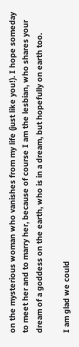on the mysterious woman who vanishes from my life (just like you!). I hope someday to meet her and to marry her, because of course I am the lesbian, who shares your dream of a goddess on the earth, who is in a dream, but hopefully on earth too.

I am glad we could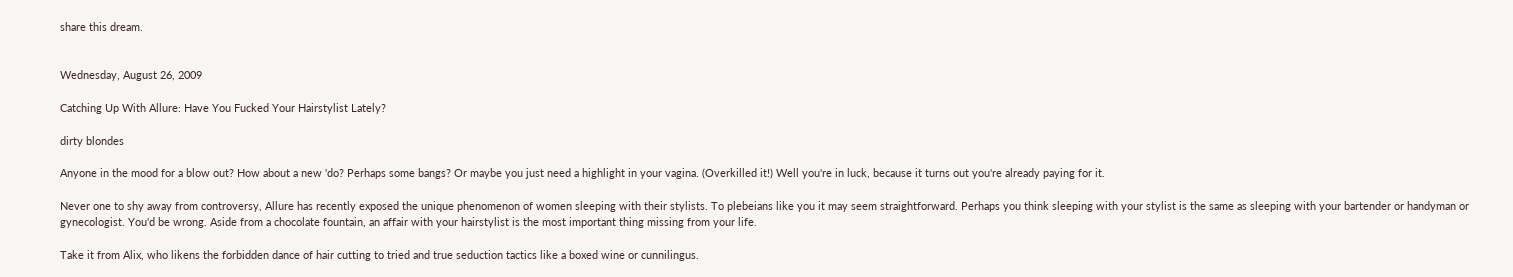share this dream.


Wednesday, August 26, 2009

Catching Up With Allure: Have You Fucked Your Hairstylist Lately?

dirty blondes

Anyone in the mood for a blow out? How about a new 'do? Perhaps some bangs? Or maybe you just need a highlight in your vagina. (Overkilled it!) Well you're in luck, because it turns out you're already paying for it.

Never one to shy away from controversy, Allure has recently exposed the unique phenomenon of women sleeping with their stylists. To plebeians like you it may seem straightforward. Perhaps you think sleeping with your stylist is the same as sleeping with your bartender or handyman or gynecologist. You'd be wrong. Aside from a chocolate fountain, an affair with your hairstylist is the most important thing missing from your life.

Take it from Alix, who likens the forbidden dance of hair cutting to tried and true seduction tactics like a boxed wine or cunnilingus.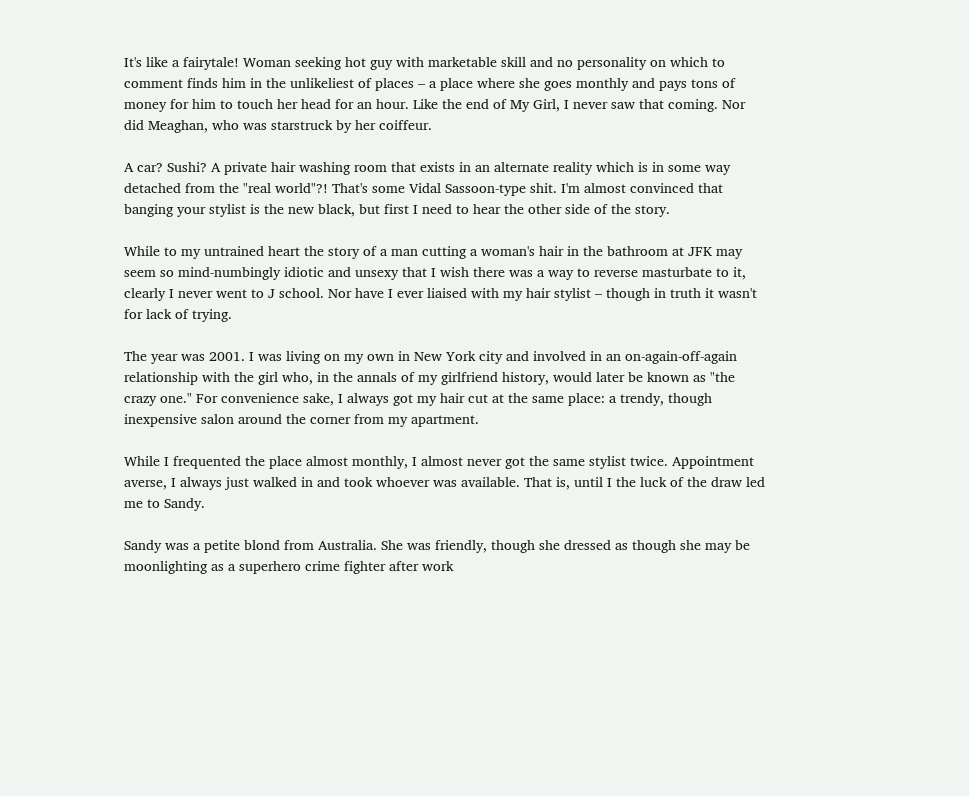It's like a fairytale! Woman seeking hot guy with marketable skill and no personality on which to comment finds him in the unlikeliest of places – a place where she goes monthly and pays tons of money for him to touch her head for an hour. Like the end of My Girl, I never saw that coming. Nor did Meaghan, who was starstruck by her coiffeur.

A car? Sushi? A private hair washing room that exists in an alternate reality which is in some way detached from the "real world"?! That's some Vidal Sassoon-type shit. I'm almost convinced that banging your stylist is the new black, but first I need to hear the other side of the story.

While to my untrained heart the story of a man cutting a woman's hair in the bathroom at JFK may seem so mind-numbingly idiotic and unsexy that I wish there was a way to reverse masturbate to it, clearly I never went to J school. Nor have I ever liaised with my hair stylist – though in truth it wasn't for lack of trying.

The year was 2001. I was living on my own in New York city and involved in an on-again-off-again relationship with the girl who, in the annals of my girlfriend history, would later be known as "the crazy one." For convenience sake, I always got my hair cut at the same place: a trendy, though inexpensive salon around the corner from my apartment.

While I frequented the place almost monthly, I almost never got the same stylist twice. Appointment averse, I always just walked in and took whoever was available. That is, until I the luck of the draw led me to Sandy.

Sandy was a petite blond from Australia. She was friendly, though she dressed as though she may be moonlighting as a superhero crime fighter after work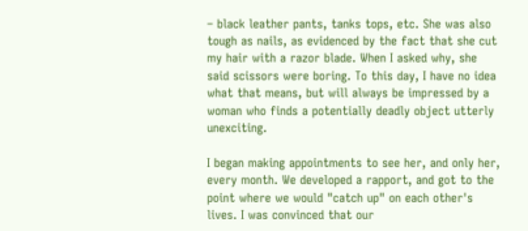– black leather pants, tanks tops, etc. She was also tough as nails, as evidenced by the fact that she cut my hair with a razor blade. When I asked why, she said scissors were boring. To this day, I have no idea what that means, but will always be impressed by a woman who finds a potentially deadly object utterly unexciting.

I began making appointments to see her, and only her, every month. We developed a rapport, and got to the point where we would "catch up" on each other's lives. I was convinced that our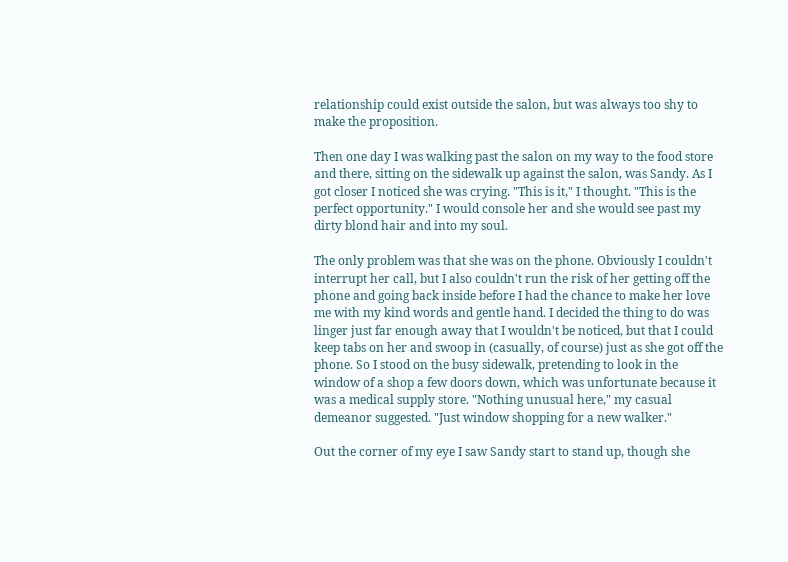relationship could exist outside the salon, but was always too shy to make the proposition.

Then one day I was walking past the salon on my way to the food store and there, sitting on the sidewalk up against the salon, was Sandy. As I got closer I noticed she was crying. "This is it," I thought. "This is the perfect opportunity." I would console her and she would see past my dirty blond hair and into my soul.

The only problem was that she was on the phone. Obviously I couldn't interrupt her call, but I also couldn't run the risk of her getting off the phone and going back inside before I had the chance to make her love me with my kind words and gentle hand. I decided the thing to do was linger just far enough away that I wouldn't be noticed, but that I could keep tabs on her and swoop in (casually, of course) just as she got off the phone. So I stood on the busy sidewalk, pretending to look in the window of a shop a few doors down, which was unfortunate because it was a medical supply store. "Nothing unusual here," my casual demeanor suggested. "Just window shopping for a new walker."

Out the corner of my eye I saw Sandy start to stand up, though she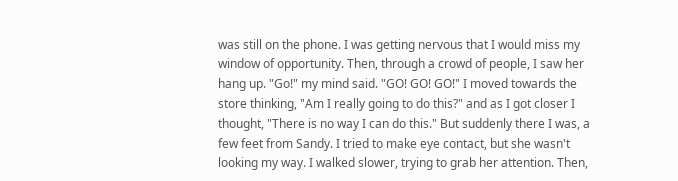was still on the phone. I was getting nervous that I would miss my window of opportunity. Then, through a crowd of people, I saw her hang up. "Go!" my mind said. "GO! GO! GO!" I moved towards the store thinking, "Am I really going to do this?" and as I got closer I thought, "There is no way I can do this." But suddenly there I was, a few feet from Sandy. I tried to make eye contact, but she wasn't looking my way. I walked slower, trying to grab her attention. Then,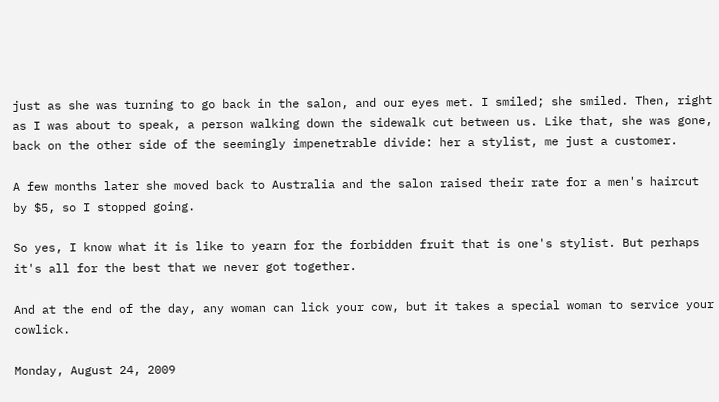just as she was turning to go back in the salon, and our eyes met. I smiled; she smiled. Then, right as I was about to speak, a person walking down the sidewalk cut between us. Like that, she was gone, back on the other side of the seemingly impenetrable divide: her a stylist, me just a customer.

A few months later she moved back to Australia and the salon raised their rate for a men's haircut by $5, so I stopped going.

So yes, I know what it is like to yearn for the forbidden fruit that is one's stylist. But perhaps it's all for the best that we never got together.

And at the end of the day, any woman can lick your cow, but it takes a special woman to service your cowlick.

Monday, August 24, 2009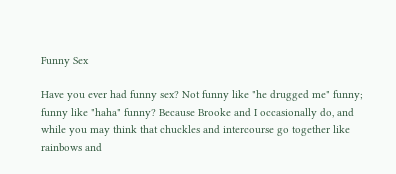Funny Sex

Have you ever had funny sex? Not funny like "he drugged me" funny; funny like "haha" funny? Because Brooke and I occasionally do, and while you may think that chuckles and intercourse go together like rainbows and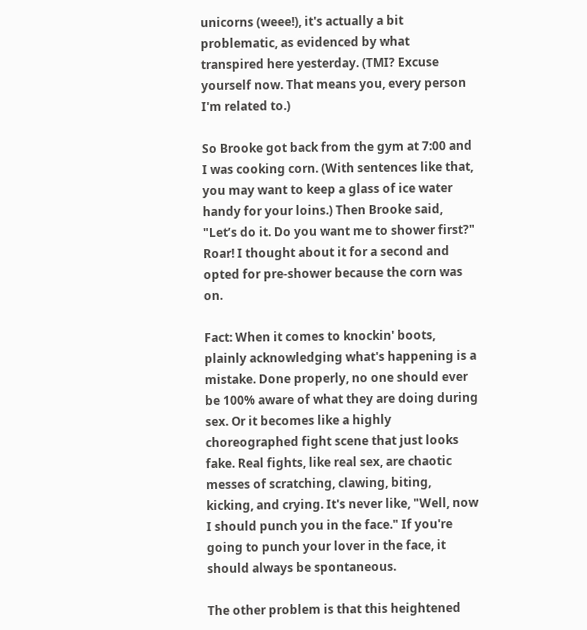unicorns (weee!), it's actually a bit problematic, as evidenced by what transpired here yesterday. (TMI? Excuse yourself now. That means you, every person I'm related to.)

So Brooke got back from the gym at 7:00 and I was cooking corn. (With sentences like that, you may want to keep a glass of ice water handy for your loins.) Then Brooke said, "Let’s do it. Do you want me to shower first?" Roar! I thought about it for a second and opted for pre-shower because the corn was on.

Fact: When it comes to knockin' boots, plainly acknowledging what's happening is a mistake. Done properly, no one should ever be 100% aware of what they are doing during sex. Or it becomes like a highly choreographed fight scene that just looks fake. Real fights, like real sex, are chaotic messes of scratching, clawing, biting, kicking, and crying. It's never like, "Well, now I should punch you in the face." If you're going to punch your lover in the face, it should always be spontaneous.

The other problem is that this heightened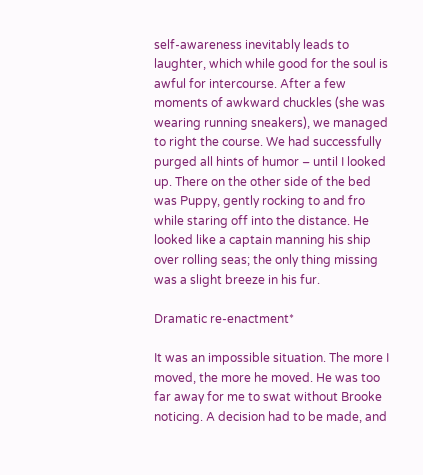self-awareness inevitably leads to laughter, which while good for the soul is awful for intercourse. After a few moments of awkward chuckles (she was wearing running sneakers), we managed to right the course. We had successfully purged all hints of humor – until I looked up. There on the other side of the bed was Puppy, gently rocking to and fro while staring off into the distance. He looked like a captain manning his ship over rolling seas; the only thing missing was a slight breeze in his fur.

Dramatic re-enactment*

It was an impossible situation. The more I moved, the more he moved. He was too far away for me to swat without Brooke noticing. A decision had to be made, and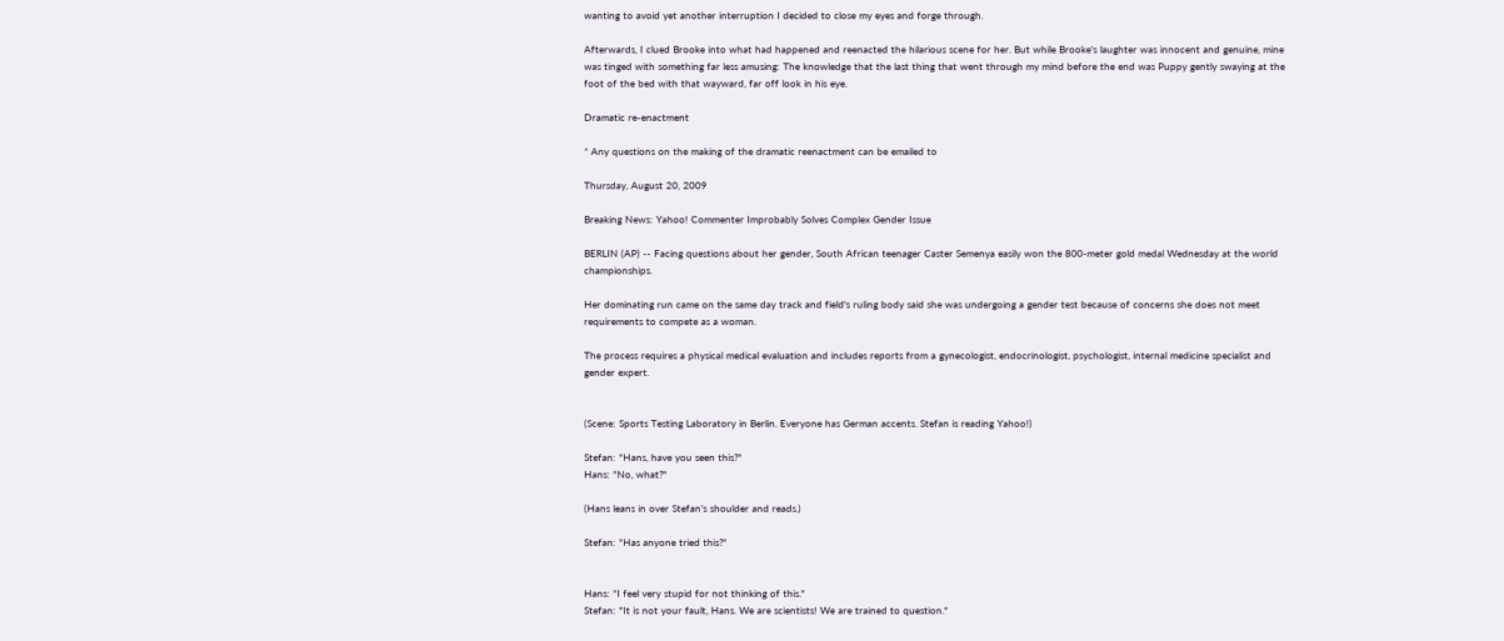wanting to avoid yet another interruption I decided to close my eyes and forge through.

Afterwards, I clued Brooke into what had happened and reenacted the hilarious scene for her. But while Brooke's laughter was innocent and genuine, mine was tinged with something far less amusing: The knowledge that the last thing that went through my mind before the end was Puppy gently swaying at the foot of the bed with that wayward, far off look in his eye.

Dramatic re-enactment

* Any questions on the making of the dramatic reenactment can be emailed to

Thursday, August 20, 2009

Breaking News: Yahoo! Commenter Improbably Solves Complex Gender Issue

BERLIN (AP) -- Facing questions about her gender, South African teenager Caster Semenya easily won the 800-meter gold medal Wednesday at the world championships.

Her dominating run came on the same day track and field's ruling body said she was undergoing a gender test because of concerns she does not meet requirements to compete as a woman.

The process requires a physical medical evaluation and includes reports from a gynecologist, endocrinologist, psychologist, internal medicine specialist and gender expert.


(Scene: Sports Testing Laboratory in Berlin. Everyone has German accents. Stefan is reading Yahoo!)

Stefan: "Hans, have you seen this?"
Hans: "No, what?"

(Hans leans in over Stefan's shoulder and reads.)

Stefan: "Has anyone tried this?"


Hans: "I feel very stupid for not thinking of this."
Stefan: "It is not your fault, Hans. We are scientists! We are trained to question."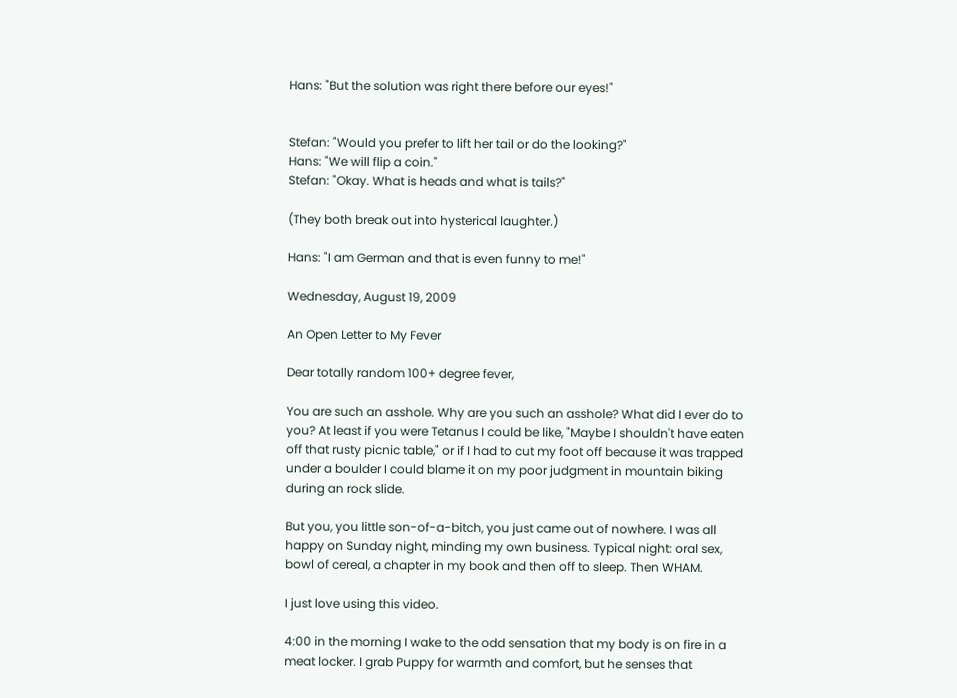Hans: "But the solution was right there before our eyes!"


Stefan: "Would you prefer to lift her tail or do the looking?"
Hans: "We will flip a coin."
Stefan: "Okay. What is heads and what is tails?"

(They both break out into hysterical laughter.)

Hans: "I am German and that is even funny to me!"

Wednesday, August 19, 2009

An Open Letter to My Fever

Dear totally random 100+ degree fever,

You are such an asshole. Why are you such an asshole? What did I ever do to you? At least if you were Tetanus I could be like, "Maybe I shouldn't have eaten off that rusty picnic table," or if I had to cut my foot off because it was trapped under a boulder I could blame it on my poor judgment in mountain biking during an rock slide.

But you, you little son-of-a-bitch, you just came out of nowhere. I was all happy on Sunday night, minding my own business. Typical night: oral sex, bowl of cereal, a chapter in my book and then off to sleep. Then WHAM.

I just love using this video.

4:00 in the morning I wake to the odd sensation that my body is on fire in a meat locker. I grab Puppy for warmth and comfort, but he senses that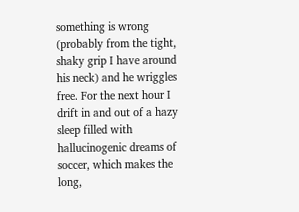something is wrong (probably from the tight, shaky grip I have around his neck) and he wriggles free. For the next hour I drift in and out of a hazy sleep filled with hallucinogenic dreams of soccer, which makes the long,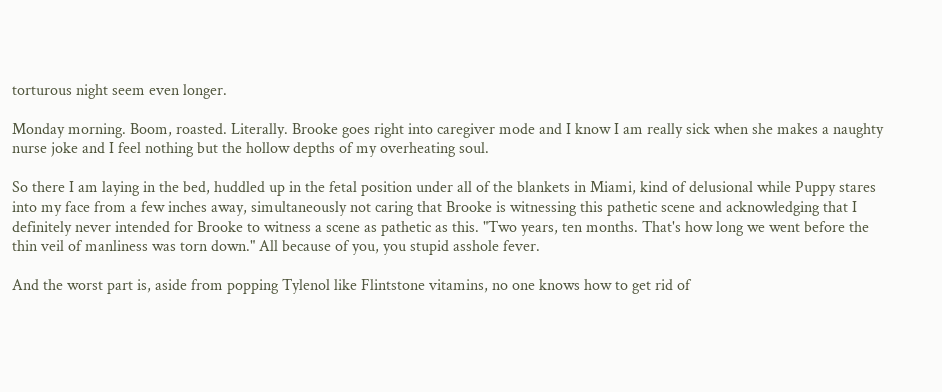torturous night seem even longer.

Monday morning. Boom, roasted. Literally. Brooke goes right into caregiver mode and I know I am really sick when she makes a naughty nurse joke and I feel nothing but the hollow depths of my overheating soul.

So there I am laying in the bed, huddled up in the fetal position under all of the blankets in Miami, kind of delusional while Puppy stares into my face from a few inches away, simultaneously not caring that Brooke is witnessing this pathetic scene and acknowledging that I definitely never intended for Brooke to witness a scene as pathetic as this. "Two years, ten months. That's how long we went before the thin veil of manliness was torn down." All because of you, you stupid asshole fever.

And the worst part is, aside from popping Tylenol like Flintstone vitamins, no one knows how to get rid of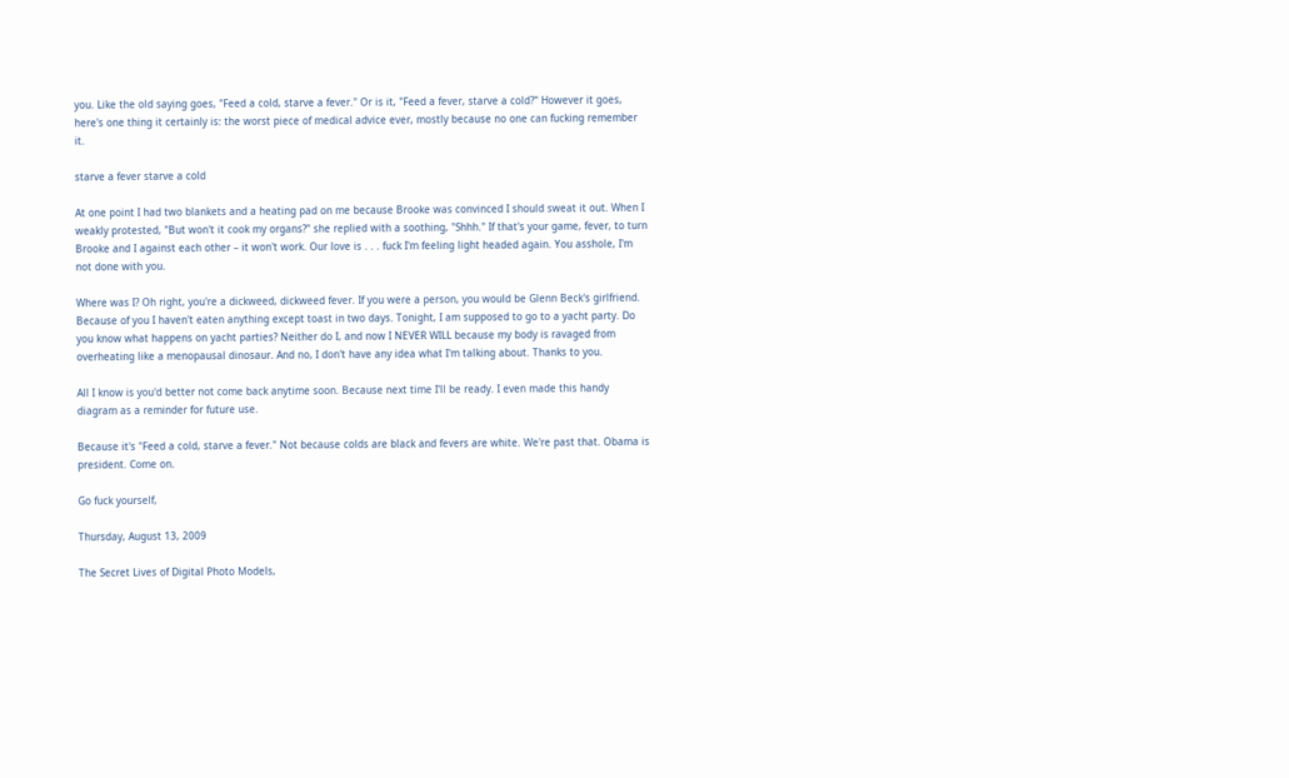you. Like the old saying goes, "Feed a cold, starve a fever." Or is it, "Feed a fever, starve a cold?" However it goes, here's one thing it certainly is: the worst piece of medical advice ever, mostly because no one can fucking remember it.

starve a fever starve a cold

At one point I had two blankets and a heating pad on me because Brooke was convinced I should sweat it out. When I weakly protested, "But won't it cook my organs?" she replied with a soothing, "Shhh." If that's your game, fever, to turn Brooke and I against each other – it won't work. Our love is . . . fuck I'm feeling light headed again. You asshole, I'm not done with you.

Where was I? Oh right, you're a dickweed, dickweed fever. If you were a person, you would be Glenn Beck's girlfriend. Because of you I haven't eaten anything except toast in two days. Tonight, I am supposed to go to a yacht party. Do you know what happens on yacht parties? Neither do I, and now I NEVER WILL because my body is ravaged from overheating like a menopausal dinosaur. And no, I don't have any idea what I'm talking about. Thanks to you.

All I know is you'd better not come back anytime soon. Because next time I'll be ready. I even made this handy diagram as a reminder for future use.

Because it's "Feed a cold, starve a fever." Not because colds are black and fevers are white. We're past that. Obama is president. Come on.

Go fuck yourself,

Thursday, August 13, 2009

The Secret Lives of Digital Photo Models,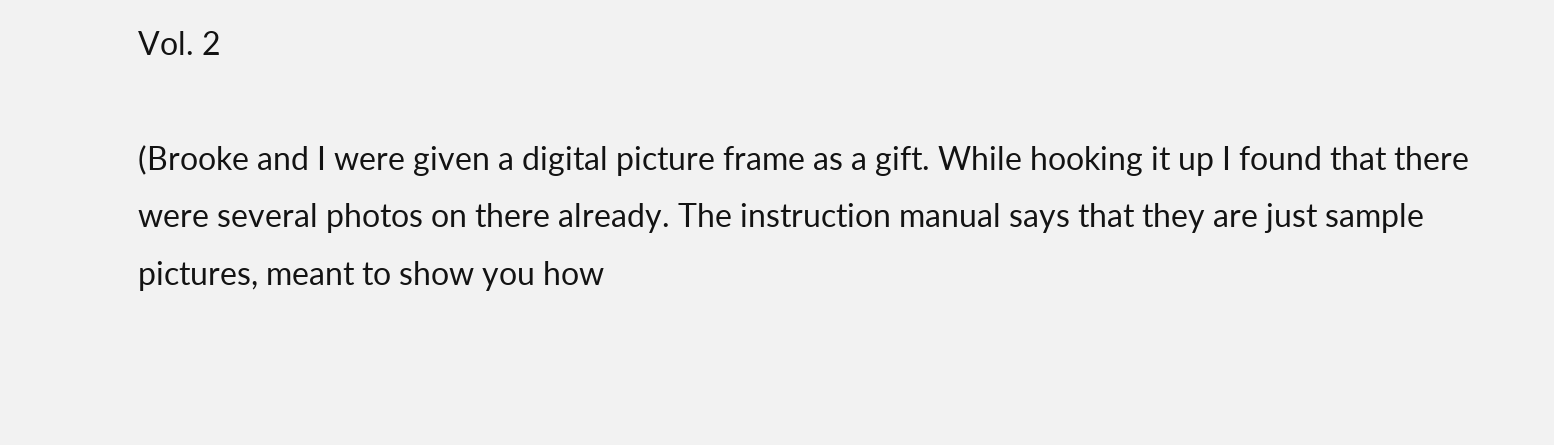Vol. 2

(Brooke and I were given a digital picture frame as a gift. While hooking it up I found that there were several photos on there already. The instruction manual says that they are just sample pictures, meant to show you how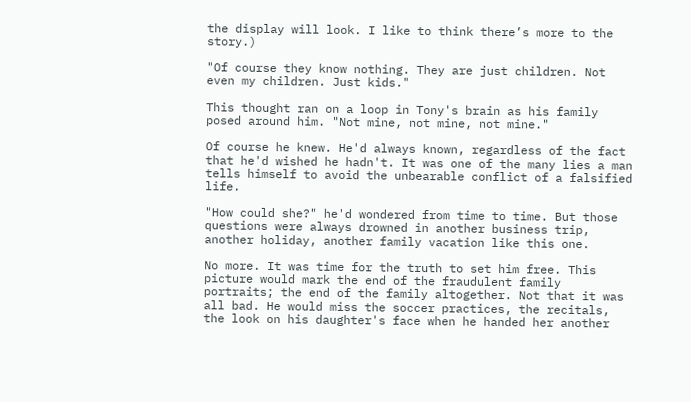the display will look. I like to think there’s more to the story.)

"Of course they know nothing. They are just children. Not even my children. Just kids."

This thought ran on a loop in Tony's brain as his family posed around him. "Not mine, not mine, not mine."

Of course he knew. He'd always known, regardless of the fact that he'd wished he hadn't. It was one of the many lies a man tells himself to avoid the unbearable conflict of a falsified life.

"How could she?" he'd wondered from time to time. But those questions were always drowned in another business trip, another holiday, another family vacation like this one.

No more. It was time for the truth to set him free. This picture would mark the end of the fraudulent family portraits; the end of the family altogether. Not that it was all bad. He would miss the soccer practices, the recitals, the look on his daughter's face when he handed her another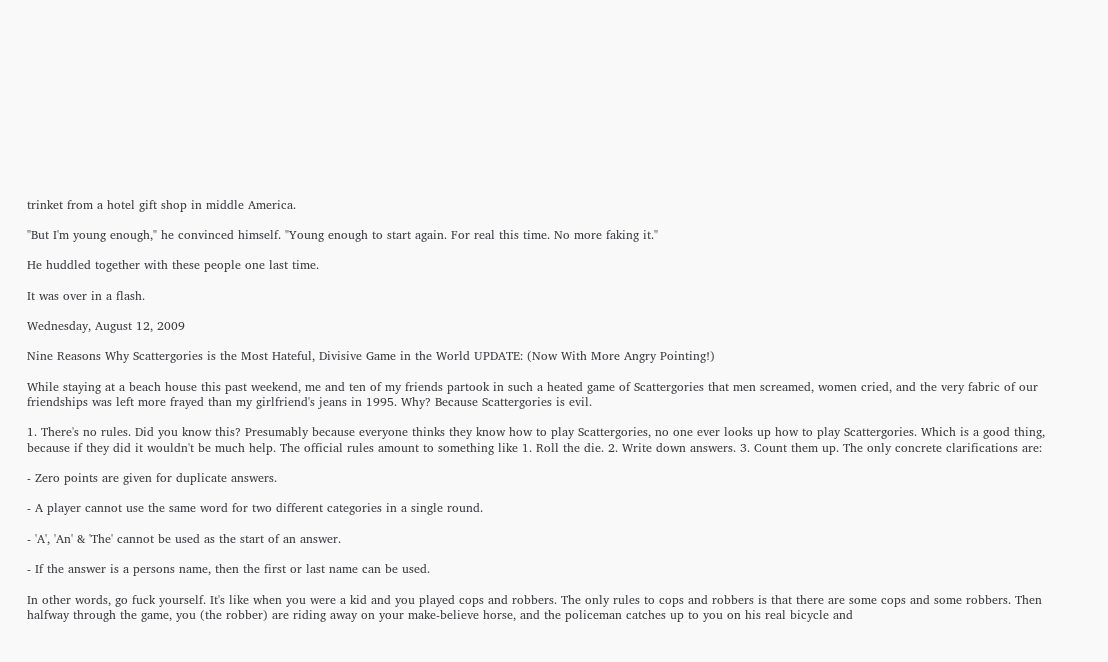trinket from a hotel gift shop in middle America.

"But I'm young enough," he convinced himself. "Young enough to start again. For real this time. No more faking it."

He huddled together with these people one last time.

It was over in a flash.

Wednesday, August 12, 2009

Nine Reasons Why Scattergories is the Most Hateful, Divisive Game in the World UPDATE: (Now With More Angry Pointing!)

While staying at a beach house this past weekend, me and ten of my friends partook in such a heated game of Scattergories that men screamed, women cried, and the very fabric of our friendships was left more frayed than my girlfriend's jeans in 1995. Why? Because Scattergories is evil.

1. There's no rules. Did you know this? Presumably because everyone thinks they know how to play Scattergories, no one ever looks up how to play Scattergories. Which is a good thing, because if they did it wouldn't be much help. The official rules amount to something like 1. Roll the die. 2. Write down answers. 3. Count them up. The only concrete clarifications are:

- Zero points are given for duplicate answers.

- A player cannot use the same word for two different categories in a single round.

- 'A', 'An' & 'The' cannot be used as the start of an answer.

- If the answer is a persons name, then the first or last name can be used.

In other words, go fuck yourself. It's like when you were a kid and you played cops and robbers. The only rules to cops and robbers is that there are some cops and some robbers. Then halfway through the game, you (the robber) are riding away on your make-believe horse, and the policeman catches up to you on his real bicycle and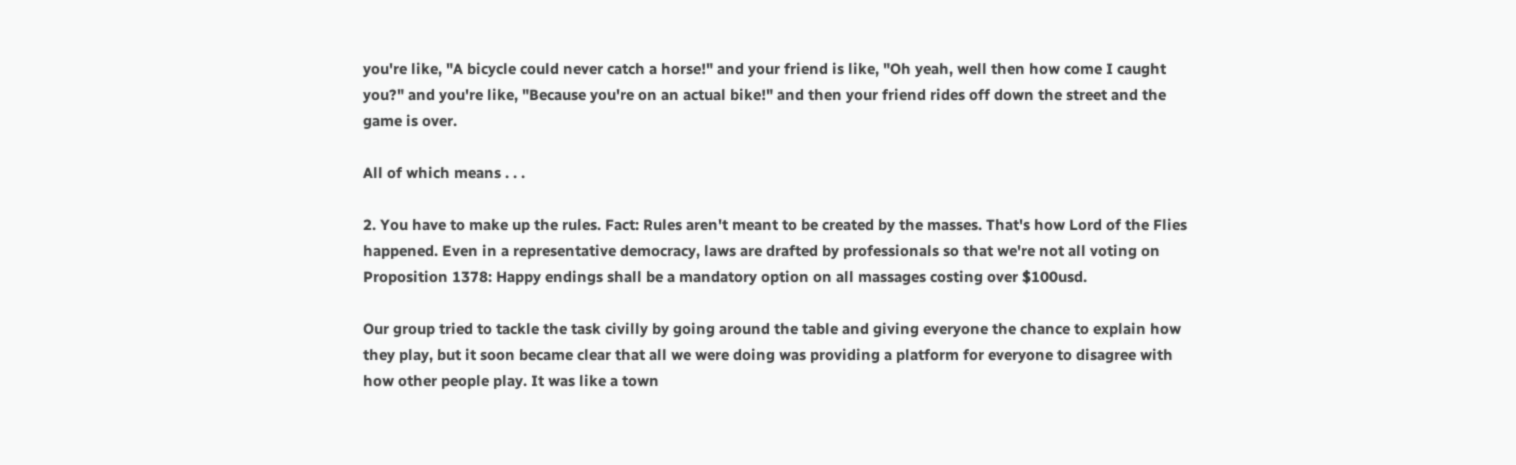you're like, "A bicycle could never catch a horse!" and your friend is like, "Oh yeah, well then how come I caught you?" and you're like, "Because you're on an actual bike!" and then your friend rides off down the street and the game is over.

All of which means . . .

2. You have to make up the rules. Fact: Rules aren't meant to be created by the masses. That's how Lord of the Flies happened. Even in a representative democracy, laws are drafted by professionals so that we're not all voting on Proposition 1378: Happy endings shall be a mandatory option on all massages costing over $100usd.

Our group tried to tackle the task civilly by going around the table and giving everyone the chance to explain how they play, but it soon became clear that all we were doing was providing a platform for everyone to disagree with how other people play. It was like a town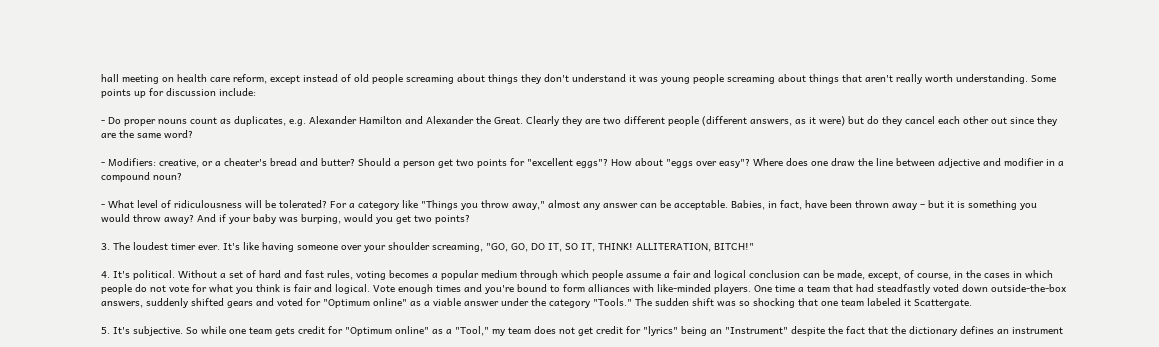hall meeting on health care reform, except instead of old people screaming about things they don't understand it was young people screaming about things that aren't really worth understanding. Some points up for discussion include:

- Do proper nouns count as duplicates, e.g. Alexander Hamilton and Alexander the Great. Clearly they are two different people (different answers, as it were) but do they cancel each other out since they are the same word?

- Modifiers: creative, or a cheater's bread and butter? Should a person get two points for "excellent eggs"? How about "eggs over easy"? Where does one draw the line between adjective and modifier in a compound noun?

- What level of ridiculousness will be tolerated? For a category like "Things you throw away," almost any answer can be acceptable. Babies, in fact, have been thrown away – but it is something you would throw away? And if your baby was burping, would you get two points?

3. The loudest timer ever. It's like having someone over your shoulder screaming, "GO, GO, DO IT, SO IT, THINK! ALLITERATION, BITCH!"

4. It's political. Without a set of hard and fast rules, voting becomes a popular medium through which people assume a fair and logical conclusion can be made, except, of course, in the cases in which people do not vote for what you think is fair and logical. Vote enough times and you're bound to form alliances with like-minded players. One time a team that had steadfastly voted down outside-the-box answers, suddenly shifted gears and voted for "Optimum online" as a viable answer under the category "Tools." The sudden shift was so shocking that one team labeled it Scattergate.

5. It's subjective. So while one team gets credit for "Optimum online" as a "Tool," my team does not get credit for "lyrics" being an "Instrument" despite the fact that the dictionary defines an instrument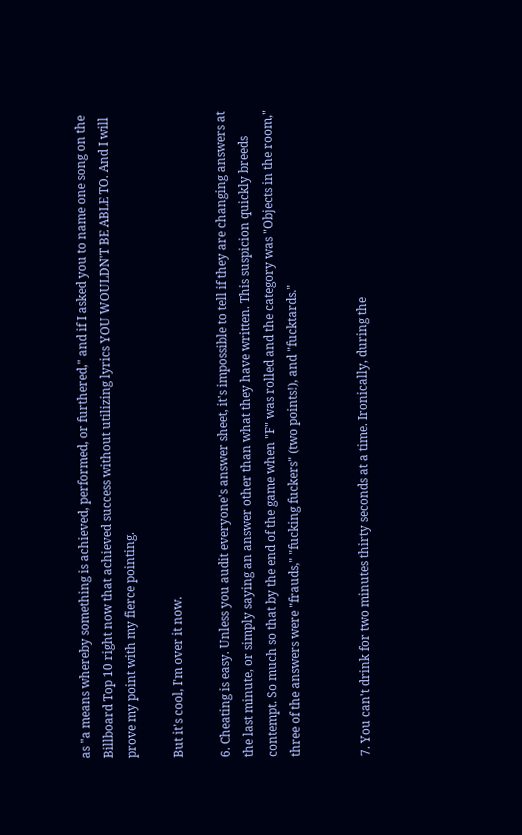as "a means whereby something is achieved, performed, or furthered," and if I asked you to name one song on the Billboard Top 10 right now that achieved success without utilizing lyrics YOU WOULDN'T BE ABLE TO. And I will prove my point with my fierce pointing.

But it's cool, I'm over it now.

6. Cheating is easy. Unless you audit everyone's answer sheet, it's impossible to tell if they are changing answers at the last minute, or simply saying an answer other than what they have written. This suspicion quickly breeds contempt. So much so that by the end of the game when "F" was rolled and the category was "Objects in the room," three of the answers were "frauds," "fucking fuckers" (two points!), and "fucktards."


7. You can't drink for two minutes thirty seconds at a time. Ironically, during the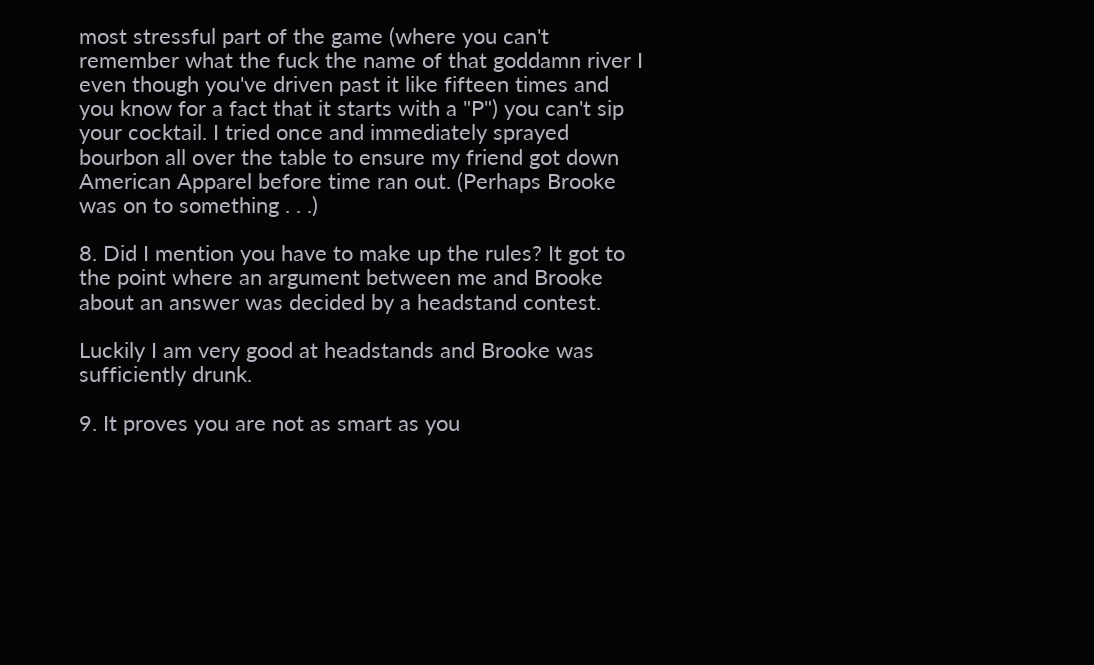most stressful part of the game (where you can't remember what the fuck the name of that goddamn river I even though you've driven past it like fifteen times and you know for a fact that it starts with a "P") you can't sip your cocktail. I tried once and immediately sprayed bourbon all over the table to ensure my friend got down American Apparel before time ran out. (Perhaps Brooke was on to something . . .)

8. Did I mention you have to make up the rules? It got to the point where an argument between me and Brooke about an answer was decided by a headstand contest.

Luckily I am very good at headstands and Brooke was sufficiently drunk.

9. It proves you are not as smart as you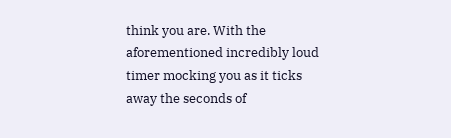think you are. With the aforementioned incredibly loud timer mocking you as it ticks away the seconds of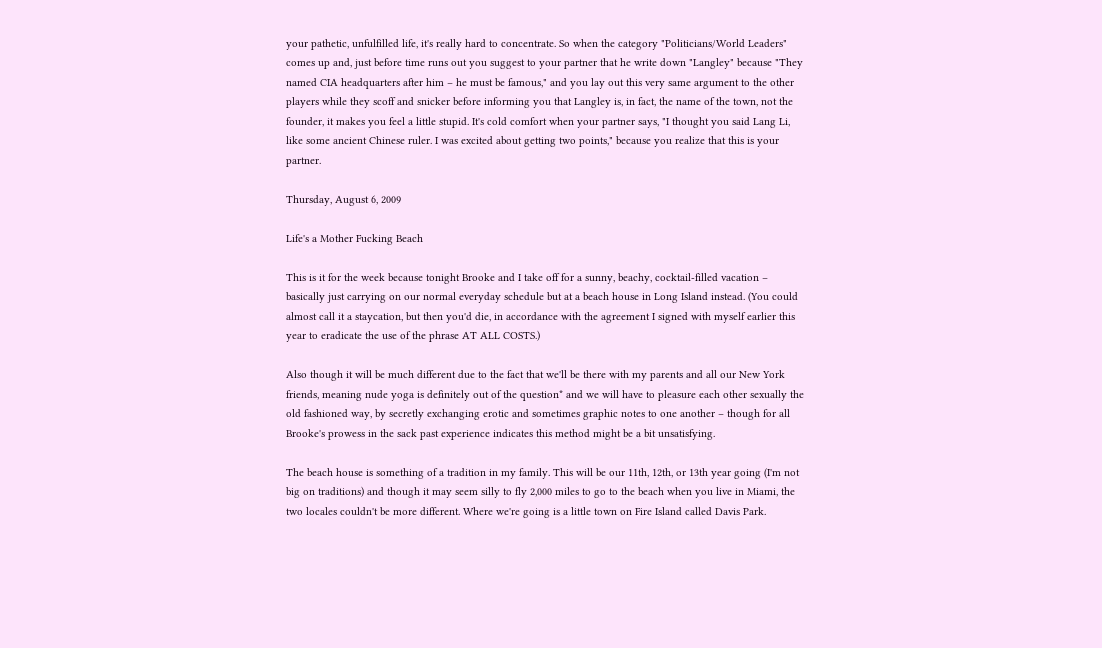your pathetic, unfulfilled life, it's really hard to concentrate. So when the category "Politicians/World Leaders" comes up and, just before time runs out you suggest to your partner that he write down "Langley" because "They named CIA headquarters after him – he must be famous," and you lay out this very same argument to the other players while they scoff and snicker before informing you that Langley is, in fact, the name of the town, not the founder, it makes you feel a little stupid. It's cold comfort when your partner says, "I thought you said Lang Li, like some ancient Chinese ruler. I was excited about getting two points," because you realize that this is your partner.

Thursday, August 6, 2009

Life's a Mother Fucking Beach

This is it for the week because tonight Brooke and I take off for a sunny, beachy, cocktail-filled vacation – basically just carrying on our normal everyday schedule but at a beach house in Long Island instead. (You could almost call it a staycation, but then you'd die, in accordance with the agreement I signed with myself earlier this year to eradicate the use of the phrase AT ALL COSTS.)

Also though it will be much different due to the fact that we'll be there with my parents and all our New York friends, meaning nude yoga is definitely out of the question* and we will have to pleasure each other sexually the old fashioned way, by secretly exchanging erotic and sometimes graphic notes to one another – though for all Brooke's prowess in the sack past experience indicates this method might be a bit unsatisfying.

The beach house is something of a tradition in my family. This will be our 11th, 12th, or 13th year going (I'm not big on traditions) and though it may seem silly to fly 2,000 miles to go to the beach when you live in Miami, the two locales couldn't be more different. Where we're going is a little town on Fire Island called Davis Park.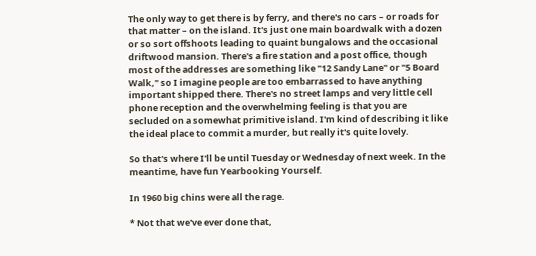The only way to get there is by ferry, and there's no cars – or roads for that matter – on the island. It's just one main boardwalk with a dozen or so sort offshoots leading to quaint bungalows and the occasional driftwood mansion. There's a fire station and a post office, though most of the addresses are something like "12 Sandy Lane" or "5 Board Walk," so I imagine people are too embarrassed to have anything important shipped there. There's no street lamps and very little cell phone reception and the overwhelming feeling is that you are secluded on a somewhat primitive island. I'm kind of describing it like the ideal place to commit a murder, but really it's quite lovely.

So that's where I'll be until Tuesday or Wednesday of next week. In the meantime, have fun Yearbooking Yourself.

In 1960 big chins were all the rage.

* Not that we've ever done that,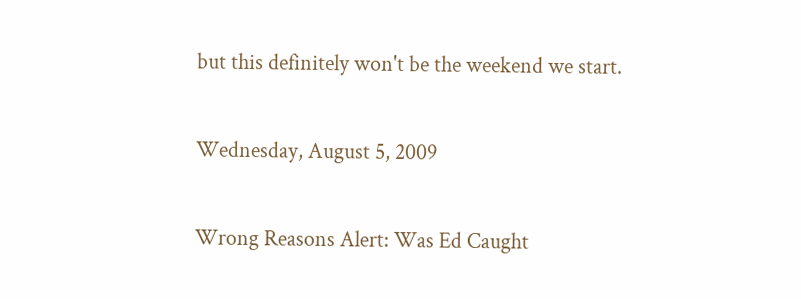but this definitely won't be the weekend we start.

Wednesday, August 5, 2009

Wrong Reasons Alert: Was Ed Caught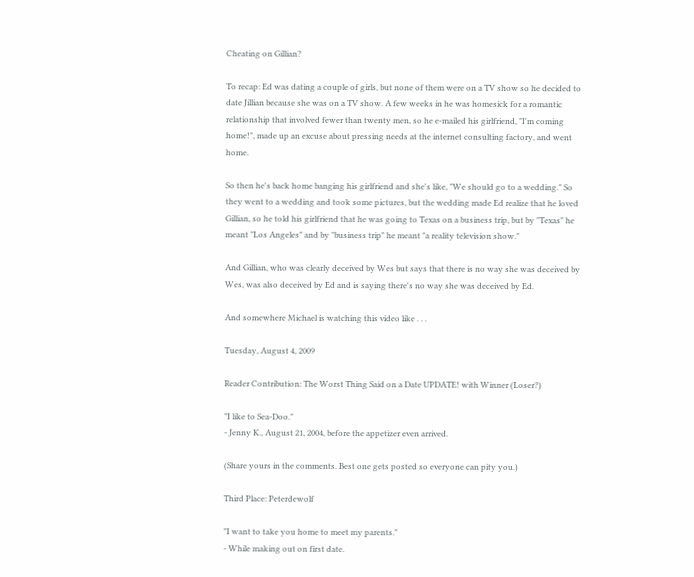Cheating on Gillian?

To recap: Ed was dating a couple of girls, but none of them were on a TV show so he decided to date Jillian because she was on a TV show. A few weeks in he was homesick for a romantic relationship that involved fewer than twenty men, so he e-mailed his girlfriend, "I'm coming home!", made up an excuse about pressing needs at the internet consulting factory, and went home.

So then he's back home banging his girlfriend and she's like, "We should go to a wedding." So they went to a wedding and took some pictures, but the wedding made Ed realize that he loved Gillian, so he told his girlfriend that he was going to Texas on a business trip, but by "Texas" he meant "Los Angeles" and by "business trip" he meant "a reality television show."

And Gillian, who was clearly deceived by Wes but says that there is no way she was deceived by Wes, was also deceived by Ed and is saying there's no way she was deceived by Ed.

And somewhere Michael is watching this video like . . .

Tuesday, August 4, 2009

Reader Contribution: The Worst Thing Said on a Date UPDATE! with Winner (Loser?)

"I like to Sea-Doo."
- Jenny K., August 21, 2004, before the appetizer even arrived.

(Share yours in the comments. Best one gets posted so everyone can pity you.)

Third Place: Peterdewolf

"I want to take you home to meet my parents."
- While making out on first date.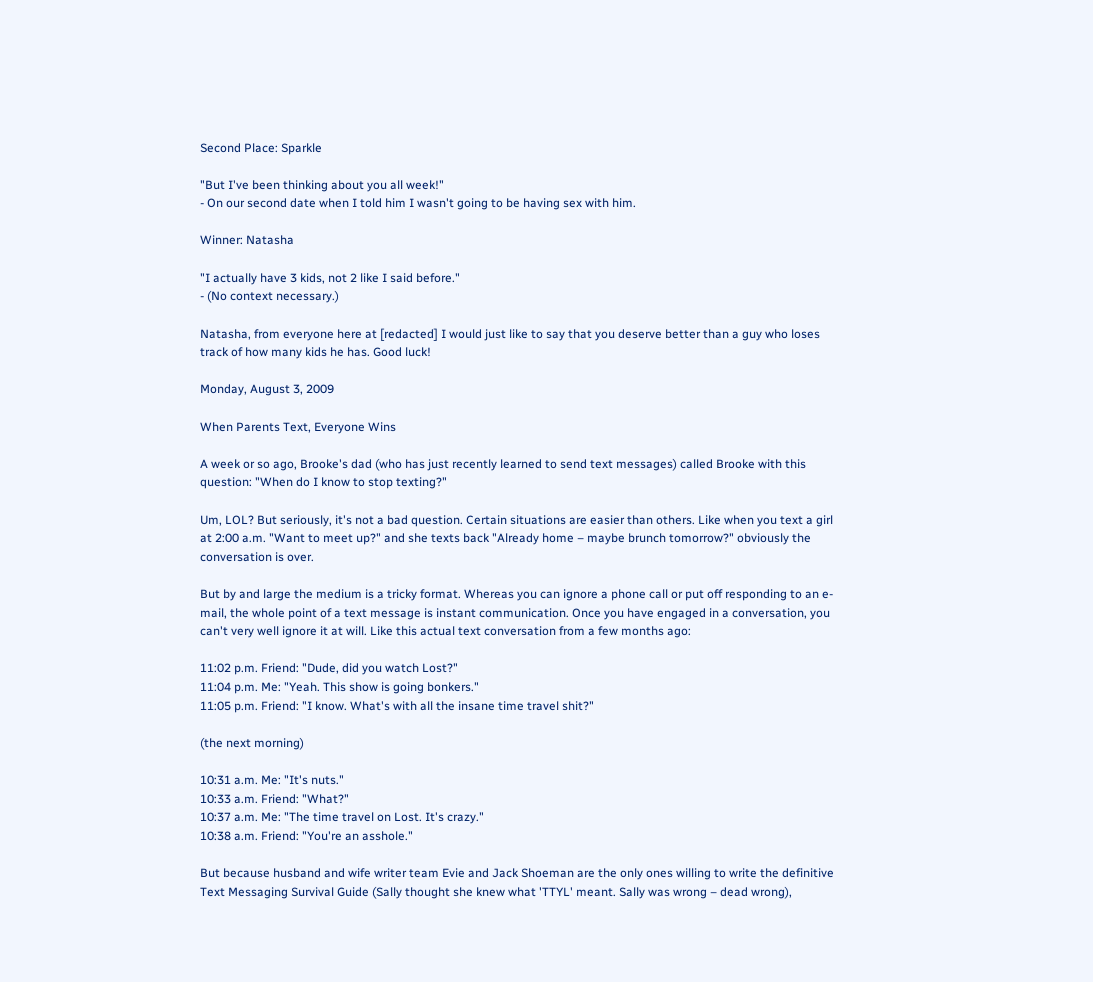Second Place: Sparkle

"But I've been thinking about you all week!"
- On our second date when I told him I wasn't going to be having sex with him.

Winner: Natasha

"I actually have 3 kids, not 2 like I said before."
- (No context necessary.)

Natasha, from everyone here at [redacted] I would just like to say that you deserve better than a guy who loses track of how many kids he has. Good luck!

Monday, August 3, 2009

When Parents Text, Everyone Wins

A week or so ago, Brooke's dad (who has just recently learned to send text messages) called Brooke with this question: "When do I know to stop texting?"

Um, LOL? But seriously, it's not a bad question. Certain situations are easier than others. Like when you text a girl at 2:00 a.m. "Want to meet up?" and she texts back "Already home – maybe brunch tomorrow?" obviously the conversation is over.

But by and large the medium is a tricky format. Whereas you can ignore a phone call or put off responding to an e-mail, the whole point of a text message is instant communication. Once you have engaged in a conversation, you can't very well ignore it at will. Like this actual text conversation from a few months ago:

11:02 p.m. Friend: "Dude, did you watch Lost?"
11:04 p.m. Me: "Yeah. This show is going bonkers."
11:05 p.m. Friend: "I know. What's with all the insane time travel shit?"

(the next morning)

10:31 a.m. Me: "It's nuts."
10:33 a.m. Friend: "What?"
10:37 a.m. Me: "The time travel on Lost. It's crazy."
10:38 a.m. Friend: "You're an asshole."

But because husband and wife writer team Evie and Jack Shoeman are the only ones willing to write the definitive Text Messaging Survival Guide (Sally thought she knew what 'TTYL' meant. Sally was wrong – dead wrong),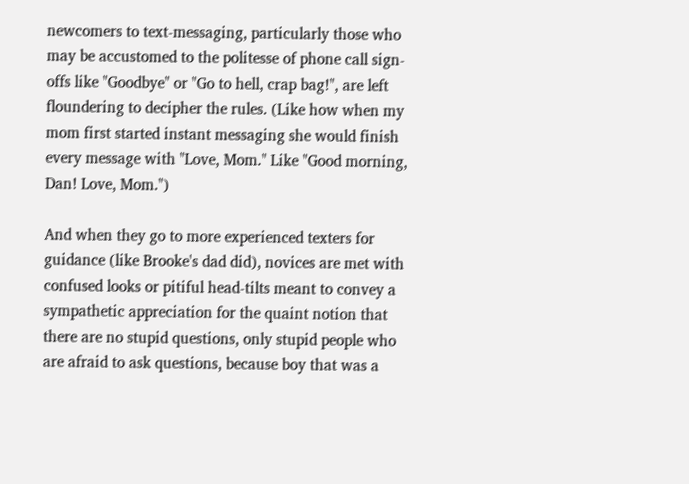newcomers to text-messaging, particularly those who may be accustomed to the politesse of phone call sign-offs like "Goodbye" or "Go to hell, crap bag!", are left floundering to decipher the rules. (Like how when my mom first started instant messaging she would finish every message with "Love, Mom." Like "Good morning, Dan! Love, Mom.")

And when they go to more experienced texters for guidance (like Brooke's dad did), novices are met with confused looks or pitiful head-tilts meant to convey a sympathetic appreciation for the quaint notion that there are no stupid questions, only stupid people who are afraid to ask questions, because boy that was a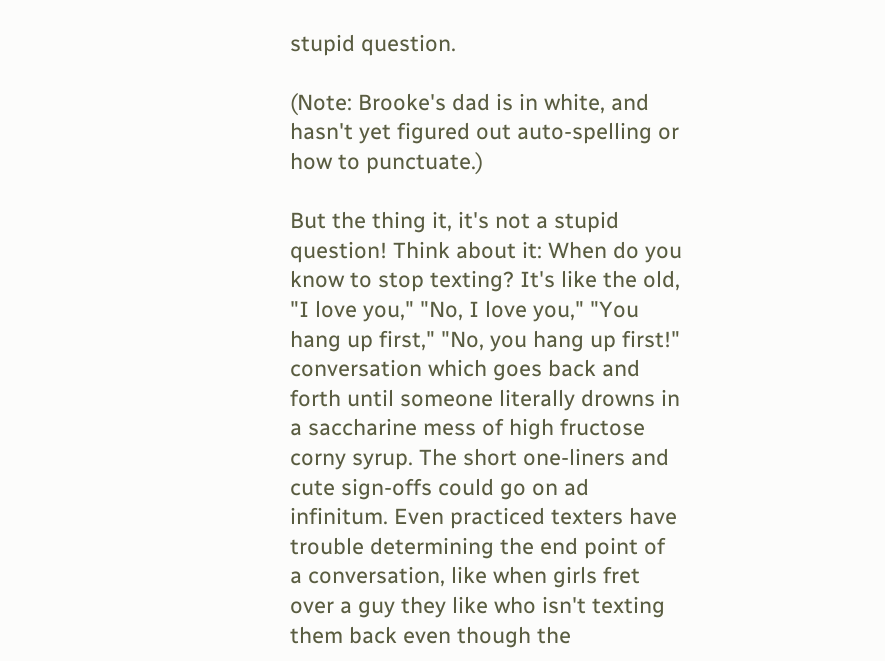stupid question.

(Note: Brooke's dad is in white, and hasn't yet figured out auto-spelling or how to punctuate.)

But the thing it, it's not a stupid question! Think about it: When do you know to stop texting? It's like the old, "I love you," "No, I love you," "You hang up first," "No, you hang up first!" conversation which goes back and forth until someone literally drowns in a saccharine mess of high fructose corny syrup. The short one-liners and cute sign-offs could go on ad infinitum. Even practiced texters have trouble determining the end point of a conversation, like when girls fret over a guy they like who isn't texting them back even though the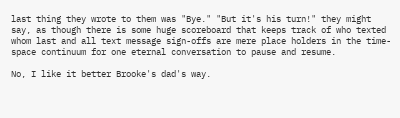last thing they wrote to them was "Bye." "But it's his turn!" they might say, as though there is some huge scoreboard that keeps track of who texted whom last and all text message sign-offs are mere place holders in the time-space continuum for one eternal conversation to pause and resume.

No, I like it better Brooke's dad's way.